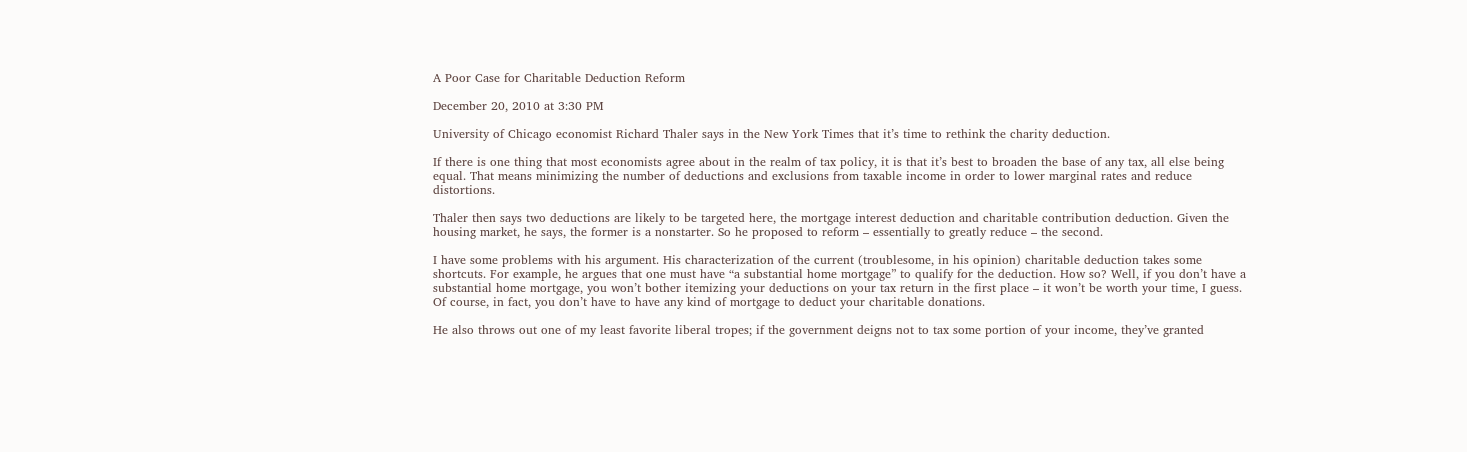A Poor Case for Charitable Deduction Reform

December 20, 2010 at 3:30 PM

University of Chicago economist Richard Thaler says in the New York Times that it’s time to rethink the charity deduction.

If there is one thing that most economists agree about in the realm of tax policy, it is that it’s best to broaden the base of any tax, all else being equal. That means minimizing the number of deductions and exclusions from taxable income in order to lower marginal rates and reduce distortions.

Thaler then says two deductions are likely to be targeted here, the mortgage interest deduction and charitable contribution deduction. Given the housing market, he says, the former is a nonstarter. So he proposed to reform – essentially to greatly reduce – the second.

I have some problems with his argument. His characterization of the current (troublesome, in his opinion) charitable deduction takes some shortcuts. For example, he argues that one must have “a substantial home mortgage” to qualify for the deduction. How so? Well, if you don’t have a substantial home mortgage, you won’t bother itemizing your deductions on your tax return in the first place – it won’t be worth your time, I guess. Of course, in fact, you don’t have to have any kind of mortgage to deduct your charitable donations.

He also throws out one of my least favorite liberal tropes; if the government deigns not to tax some portion of your income, they’ve granted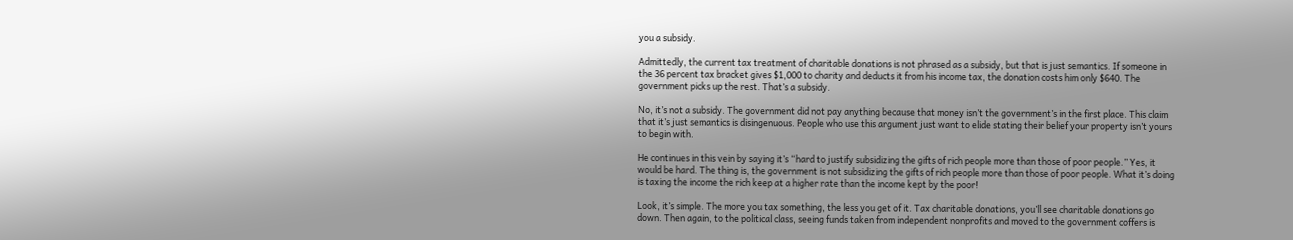you a subsidy.

Admittedly, the current tax treatment of charitable donations is not phrased as a subsidy, but that is just semantics. If someone in the 36 percent tax bracket gives $1,000 to charity and deducts it from his income tax, the donation costs him only $640. The government picks up the rest. That’s a subsidy.

No, it’s not a subsidy. The government did not pay anything because that money isn’t the government’s in the first place. This claim that it’s just semantics is disingenuous. People who use this argument just want to elide stating their belief your property isn’t yours to begin with.

He continues in this vein by saying it’s “hard to justify subsidizing the gifts of rich people more than those of poor people.” Yes, it would be hard. The thing is, the government is not subsidizing the gifts of rich people more than those of poor people. What it’s doing is taxing the income the rich keep at a higher rate than the income kept by the poor!

Look, it’s simple. The more you tax something, the less you get of it. Tax charitable donations, you’ll see charitable donations go down. Then again, to the political class, seeing funds taken from independent nonprofits and moved to the government coffers is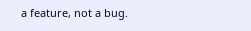a feature, not a bug.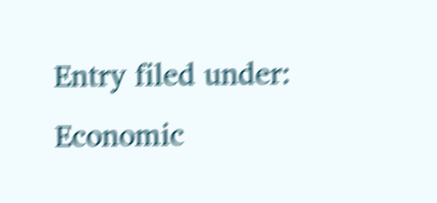Entry filed under: Economic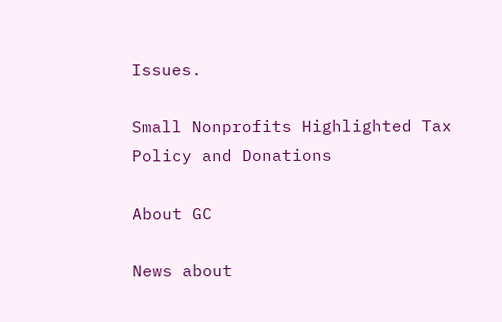Issues.

Small Nonprofits Highlighted Tax Policy and Donations

About GC

News about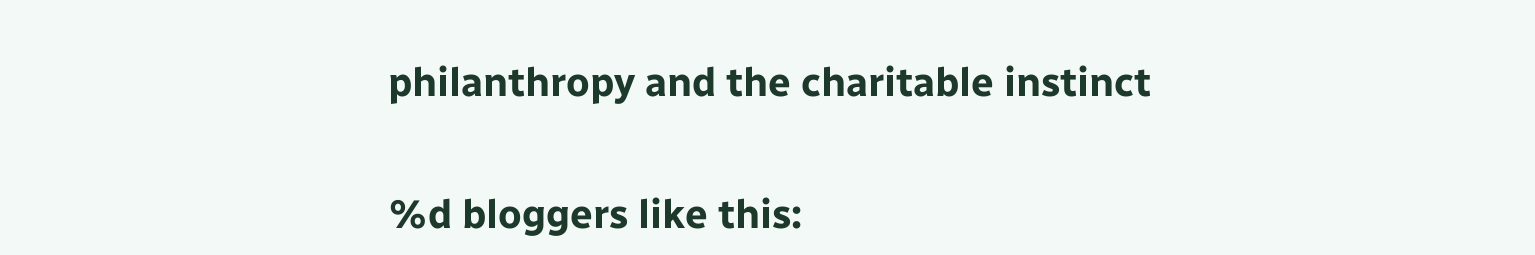philanthropy and the charitable instinct


%d bloggers like this: